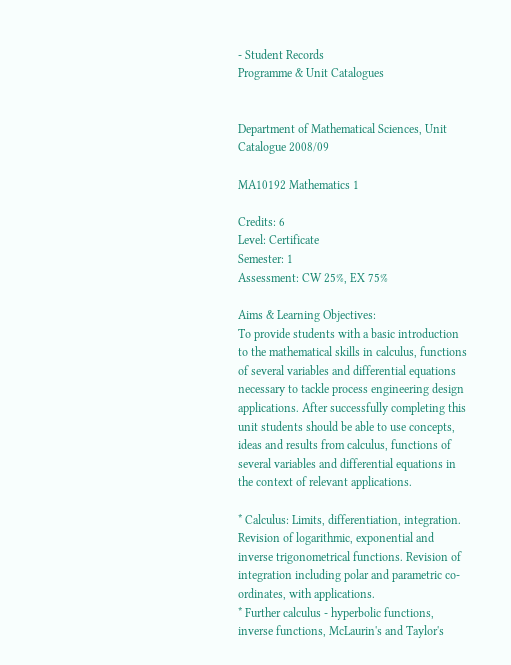- Student Records
Programme & Unit Catalogues


Department of Mathematical Sciences, Unit Catalogue 2008/09

MA10192 Mathematics 1

Credits: 6
Level: Certificate
Semester: 1
Assessment: CW 25%, EX 75%

Aims & Learning Objectives:
To provide students with a basic introduction to the mathematical skills in calculus, functions of several variables and differential equations necessary to tackle process engineering design applications. After successfully completing this unit students should be able to use concepts, ideas and results from calculus, functions of several variables and differential equations in the context of relevant applications.

* Calculus: Limits, differentiation, integration. Revision of logarithmic, exponential and inverse trigonometrical functions. Revision of integration including polar and parametric co-ordinates, with applications.
* Further calculus - hyperbolic functions, inverse functions, McLaurin's and Taylor's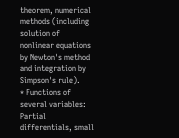theorem, numerical methods (including solution of nonlinear equations by Newton's method and integration by Simpson's rule).
* Functions of several variables: Partial differentials, small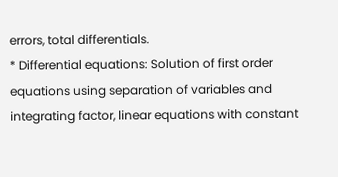errors, total differentials.
* Differential equations: Solution of first order equations using separation of variables and integrating factor, linear equations with constant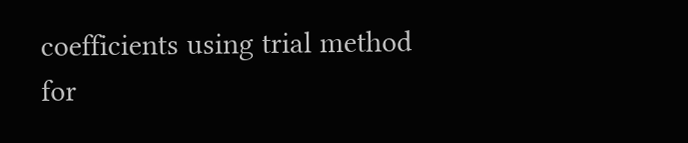coefficients using trial method for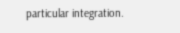particular integration.